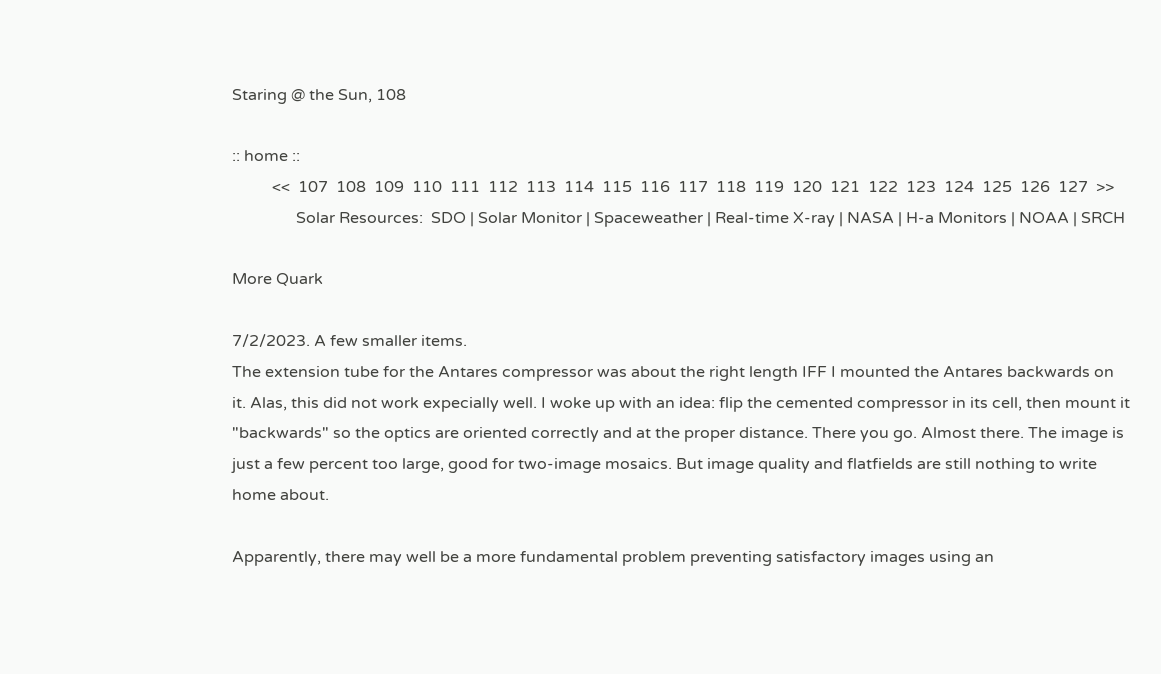Staring @ the Sun, 108

:: home ::
          <<  107  108  109  110  111  112  113  114  115  116  117  118  119  120  121  122  123  124  125  126  127  >>
                Solar Resources:  SDO | Solar Monitor | Spaceweather | Real-time X-ray | NASA | H-a Monitors | NOAA | SRCH

More Quark

7/2/2023. A few smaller items.
The extension tube for the Antares compressor was about the right length IFF I mounted the Antares backwards on it. Alas, this did not work expecially well. I woke up with an idea: flip the cemented compressor in its cell, then mount it "backwards" so the optics are oriented correctly and at the proper distance. There you go. Almost there. The image is just a few percent too large, good for two-image mosaics. But image quality and flatfields are still nothing to write home about.

Apparently, there may well be a more fundamental problem preventing satisfactory images using an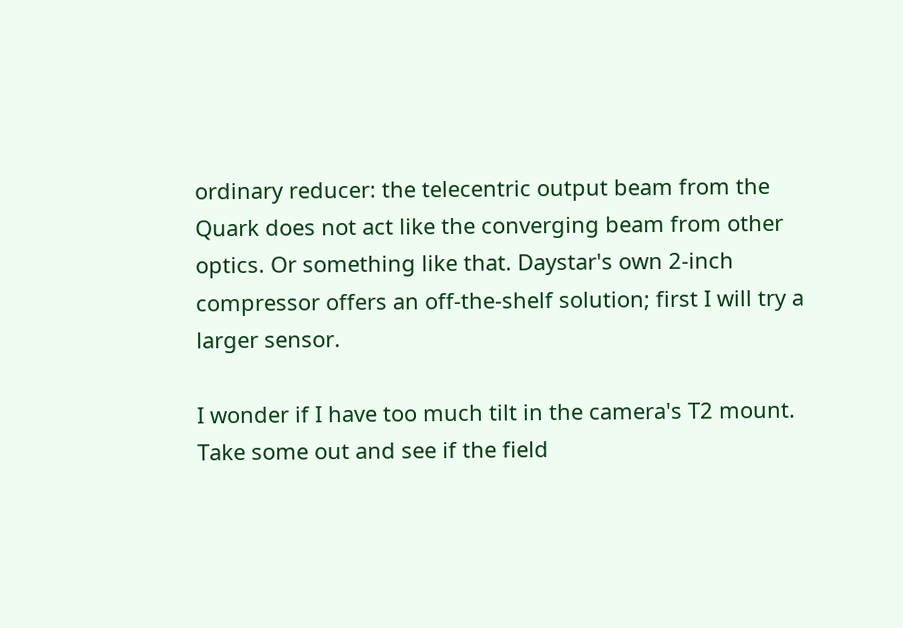ordinary reducer: the telecentric output beam from the Quark does not act like the converging beam from other optics. Or something like that. Daystar's own 2-inch compressor offers an off-the-shelf solution; first I will try a larger sensor.

I wonder if I have too much tilt in the camera's T2 mount. Take some out and see if the field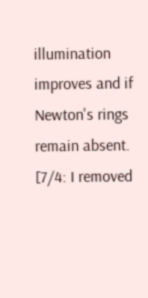illumination improves and if Newton's rings remain absent. [7/4: I removed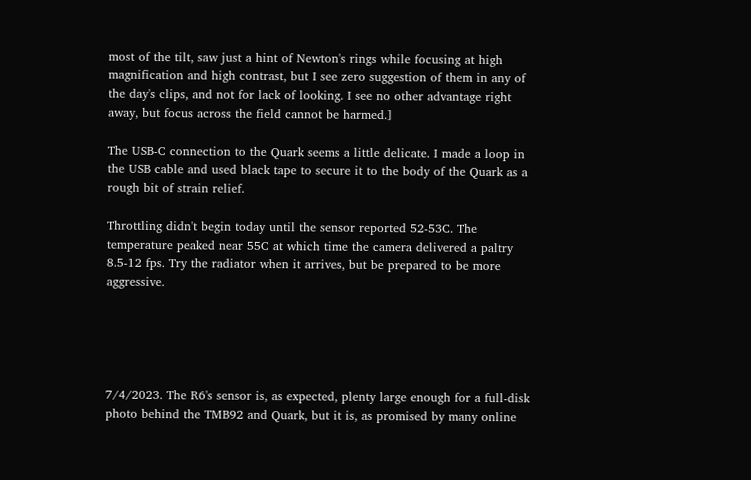most of the tilt, saw just a hint of Newton's rings while focusing at high magnification and high contrast, but I see zero suggestion of them in any of the day's clips, and not for lack of looking. I see no other advantage right away, but focus across the field cannot be harmed.]

The USB-C connection to the Quark seems a little delicate. I made a loop in the USB cable and used black tape to secure it to the body of the Quark as a rough bit of strain relief.

Throttling didn't begin today until the sensor reported 52-53C. The temperature peaked near 55C at which time the camera delivered a paltry 8.5-12 fps. Try the radiator when it arrives, but be prepared to be more aggressive.





7/4/2023. The R6's sensor is, as expected, plenty large enough for a full-disk photo behind the TMB92 and Quark, but it is, as promised by many online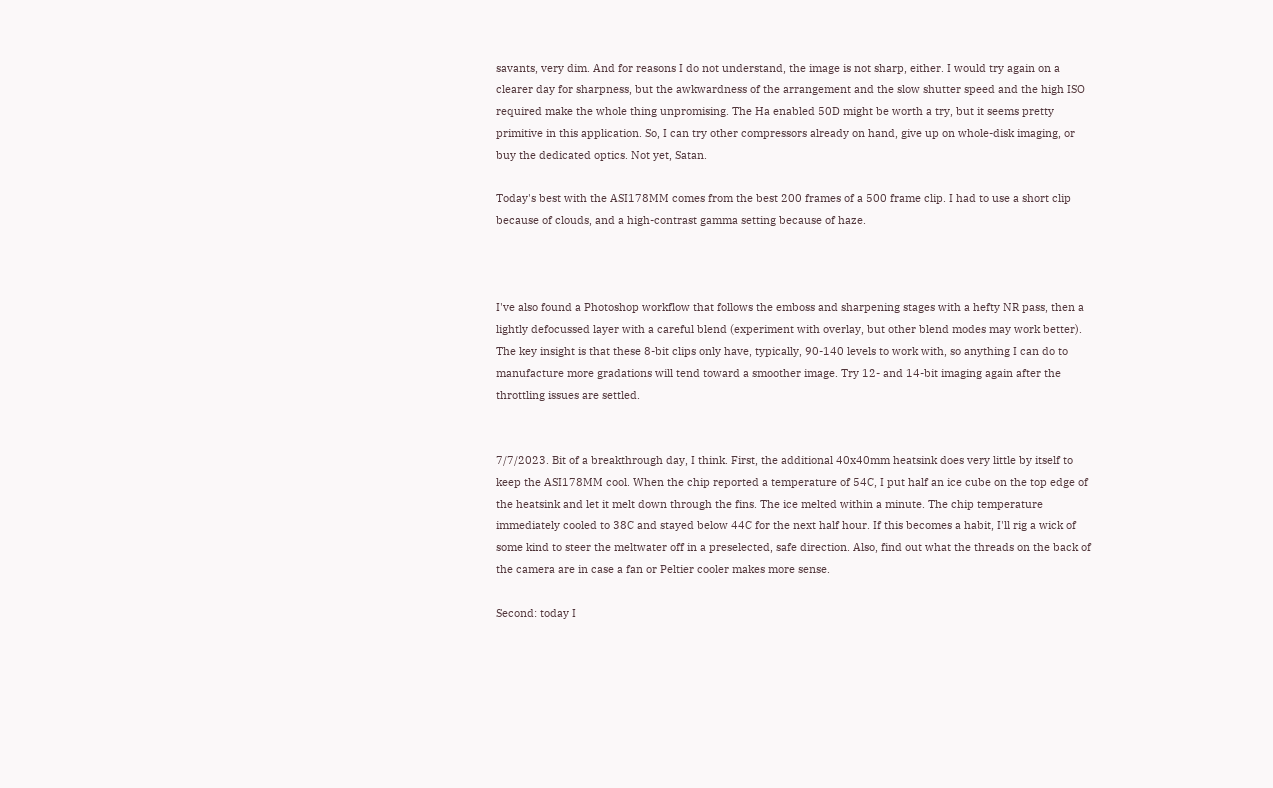savants, very dim. And for reasons I do not understand, the image is not sharp, either. I would try again on a clearer day for sharpness, but the awkwardness of the arrangement and the slow shutter speed and the high ISO required make the whole thing unpromising. The Ha enabled 50D might be worth a try, but it seems pretty primitive in this application. So, I can try other compressors already on hand, give up on whole-disk imaging, or buy the dedicated optics. Not yet, Satan.

Today's best with the ASI178MM comes from the best 200 frames of a 500 frame clip. I had to use a short clip because of clouds, and a high-contrast gamma setting because of haze.



I've also found a Photoshop workflow that follows the emboss and sharpening stages with a hefty NR pass, then a lightly defocussed layer with a careful blend (experiment with overlay, but other blend modes may work better). The key insight is that these 8-bit clips only have, typically, 90-140 levels to work with, so anything I can do to manufacture more gradations will tend toward a smoother image. Try 12- and 14-bit imaging again after the throttling issues are settled.


7/7/2023. Bit of a breakthrough day, I think. First, the additional 40x40mm heatsink does very little by itself to keep the ASI178MM cool. When the chip reported a temperature of 54C, I put half an ice cube on the top edge of the heatsink and let it melt down through the fins. The ice melted within a minute. The chip temperature immediately cooled to 38C and stayed below 44C for the next half hour. If this becomes a habit, I'll rig a wick of some kind to steer the meltwater off in a preselected, safe direction. Also, find out what the threads on the back of the camera are in case a fan or Peltier cooler makes more sense.

Second: today I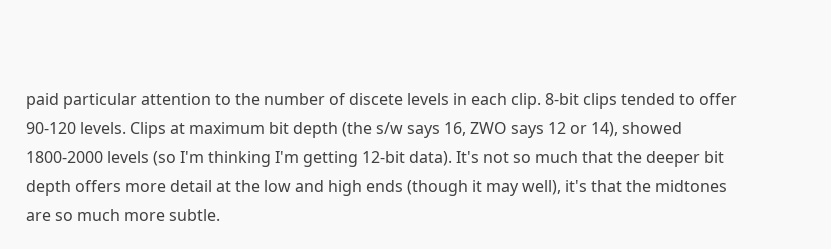paid particular attention to the number of discete levels in each clip. 8-bit clips tended to offer 90-120 levels. Clips at maximum bit depth (the s/w says 16, ZWO says 12 or 14), showed 1800-2000 levels (so I'm thinking I'm getting 12-bit data). It's not so much that the deeper bit depth offers more detail at the low and high ends (though it may well), it's that the midtones are so much more subtle.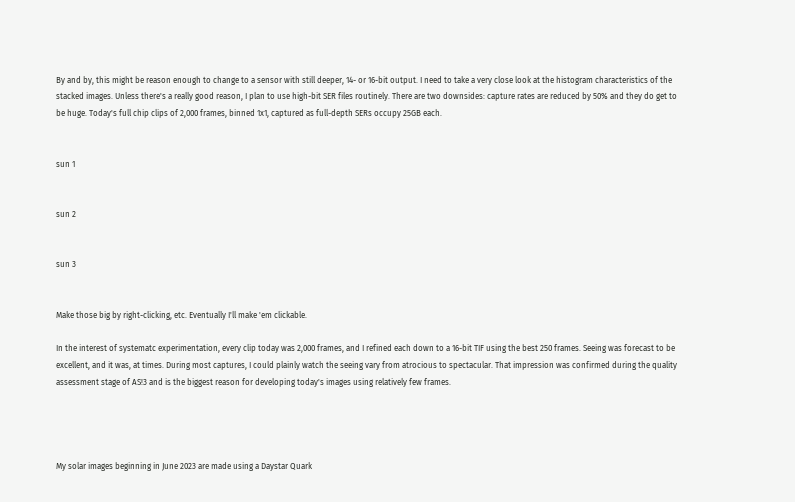By and by, this might be reason enough to change to a sensor with still deeper, 14- or 16-bit output. I need to take a very close look at the histogram characteristics of the stacked images. Unless there's a really good reason, I plan to use high-bit SER files routinely. There are two downsides: capture rates are reduced by 50% and they do get to be huge. Today's full chip clips of 2,000 frames, binned 1x1, captured as full-depth SERs occupy 25GB each.


sun 1


sun 2


sun 3


Make those big by right-clicking, etc. Eventually I'll make 'em clickable.

In the interest of systematc experimentation, every clip today was 2,000 frames, and I refined each down to a 16-bit TIF using the best 250 frames. Seeing was forecast to be excellent, and it was, at times. During most captures, I could plainly watch the seeing vary from atrocious to spectacular. That impression was confirmed during the quality assessment stage of AS!3 and is the biggest reason for developing today's images using relatively few frames.




My solar images beginning in June 2023 are made using a Daystar Quark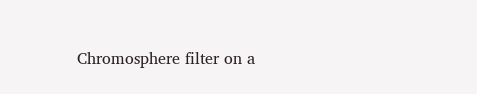Chromosphere filter on a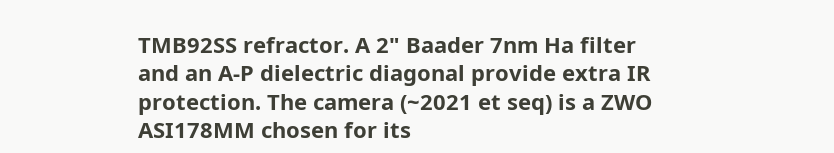TMB92SS refractor. A 2" Baader 7nm Ha filter and an A-P dielectric diagonal provide extra IR protection. The camera (~2021 et seq) is a ZWO ASI178MM chosen for its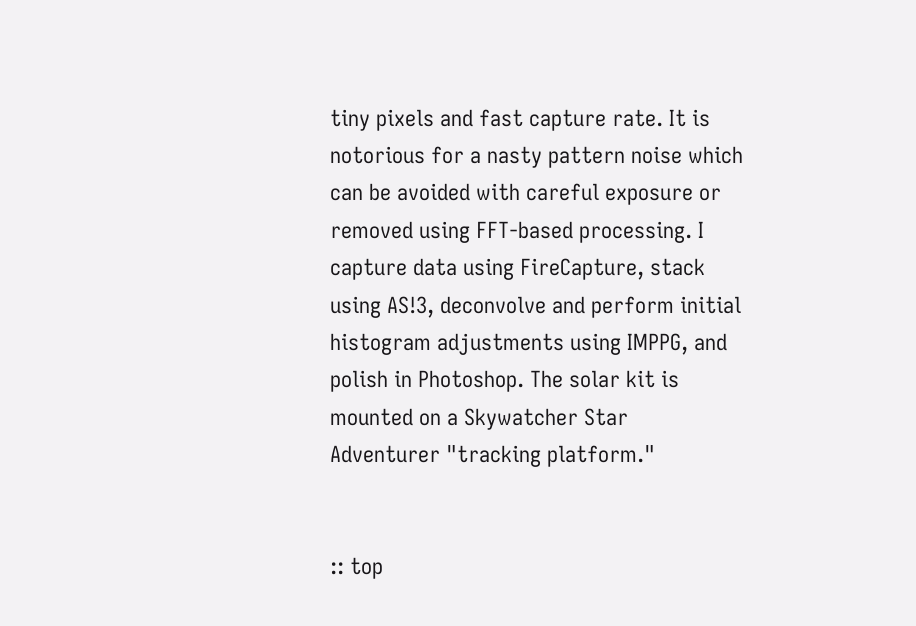tiny pixels and fast capture rate. It is notorious for a nasty pattern noise which can be avoided with careful exposure or removed using FFT-based processing. I capture data using FireCapture, stack using AS!3, deconvolve and perform initial histogram adjustments using IMPPG, and polish in Photoshop. The solar kit is mounted on a Skywatcher Star Adventurer "tracking platform."


:: top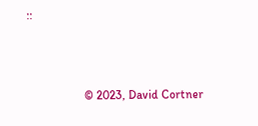::



                   © 2023, David Cortner